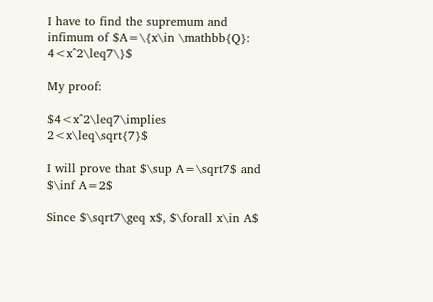I have to find the supremum and infimum of $A=\{x\in \mathbb{Q}: 4<x^2\leq7\}$

My proof:

$4<x^2\leq7\implies 2<x\leq\sqrt{7}$

I will prove that $\sup A=\sqrt7$ and $\inf A=2$

Since $\sqrt7\geq x$, $\forall x\in A$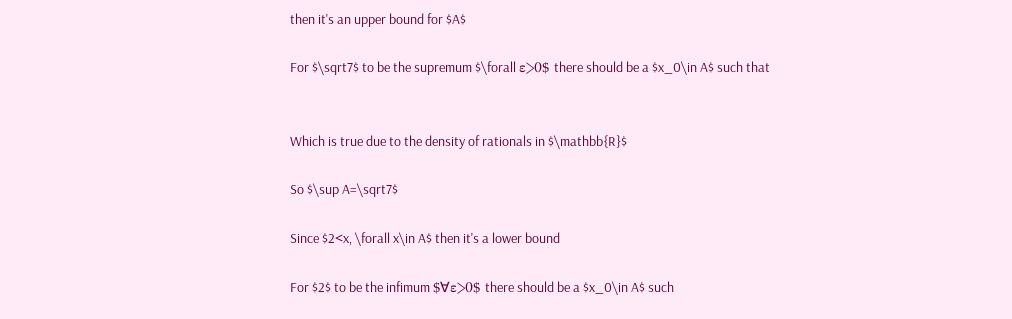then it's an upper bound for $A$

For $\sqrt7$ to be the supremum $\forall ε>0$ there should be a $x_0\in A$ such that


Which is true due to the density of rationals in $\mathbb{R}$

So $\sup A=\sqrt7$

Since $2<x, \forall x\in A$ then it's a lower bound

For $2$ to be the infimum $∀ε>0$ there should be a $x_0\in A$ such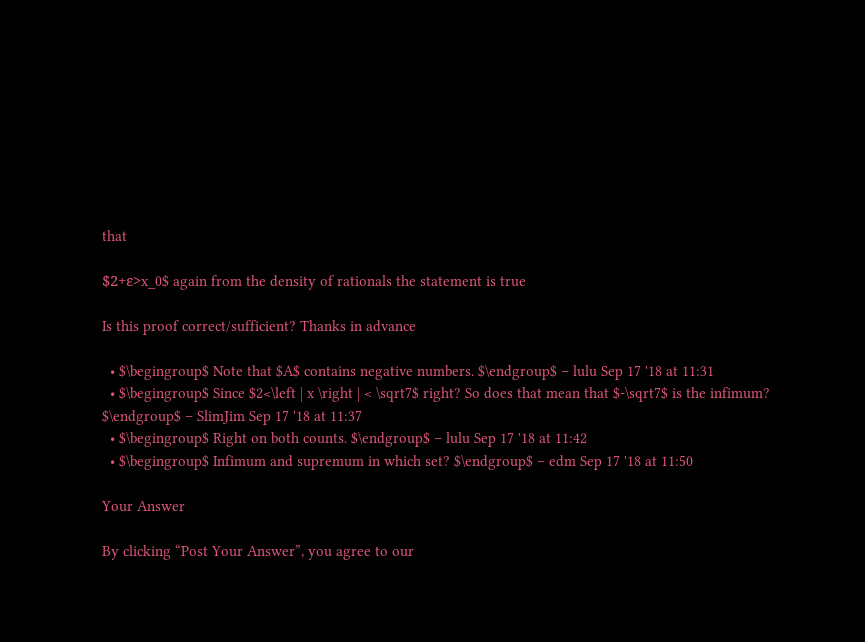that

$2+ε>x_0$ again from the density of rationals the statement is true

Is this proof correct/sufficient? Thanks in advance

  • $\begingroup$ Note that $A$ contains negative numbers. $\endgroup$ – lulu Sep 17 '18 at 11:31
  • $\begingroup$ Since $2<\left | x \right | < \sqrt7$ right? So does that mean that $-\sqrt7$ is the infimum? $\endgroup$ – SlimJim Sep 17 '18 at 11:37
  • $\begingroup$ Right on both counts. $\endgroup$ – lulu Sep 17 '18 at 11:42
  • $\begingroup$ Infimum and supremum in which set? $\endgroup$ – edm Sep 17 '18 at 11:50

Your Answer

By clicking “Post Your Answer”, you agree to our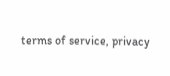terms of service, privacy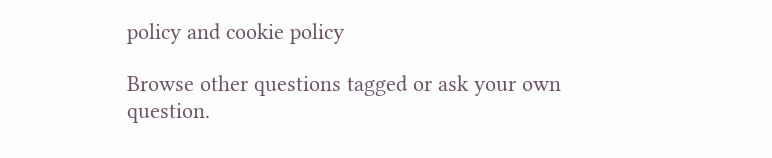policy and cookie policy

Browse other questions tagged or ask your own question.